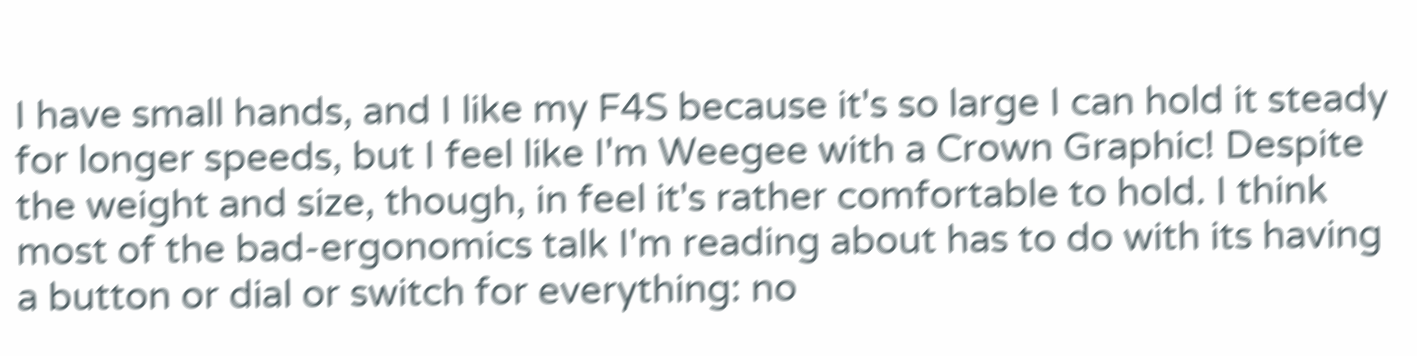I have small hands, and I like my F4S because it's so large I can hold it steady for longer speeds, but I feel like I'm Weegee with a Crown Graphic! Despite the weight and size, though, in feel it's rather comfortable to hold. I think most of the bad-ergonomics talk I'm reading about has to do with its having a button or dial or switch for everything: no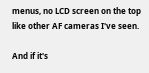menus, no LCD screen on the top like other AF cameras I've seen.

And if it's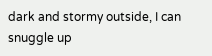dark and stormy outside, I can snuggle up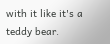with it like it's a teddy bear.